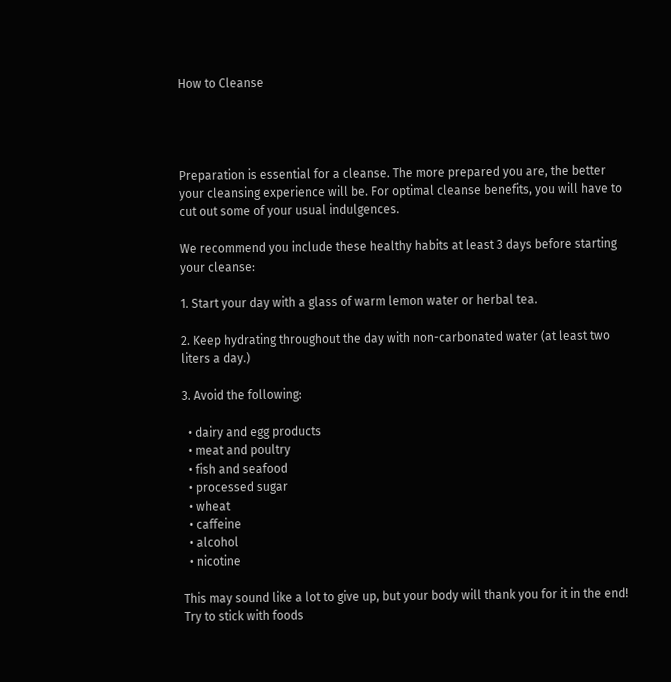How to Cleanse




Preparation is essential for a cleanse. The more prepared you are, the better your cleansing experience will be. For optimal cleanse benefits, you will have to cut out some of your usual indulgences.

We recommend you include these healthy habits at least 3 days before starting your cleanse:

1. Start your day with a glass of warm lemon water or herbal tea.

2. Keep hydrating throughout the day with non-carbonated water (at least two liters a day.)

3. Avoid the following:

  • dairy and egg products
  • meat and poultry
  • fish and seafood
  • processed sugar
  • wheat
  • caffeine
  • alcohol
  • nicotine

This may sound like a lot to give up, but your body will thank you for it in the end! Try to stick with foods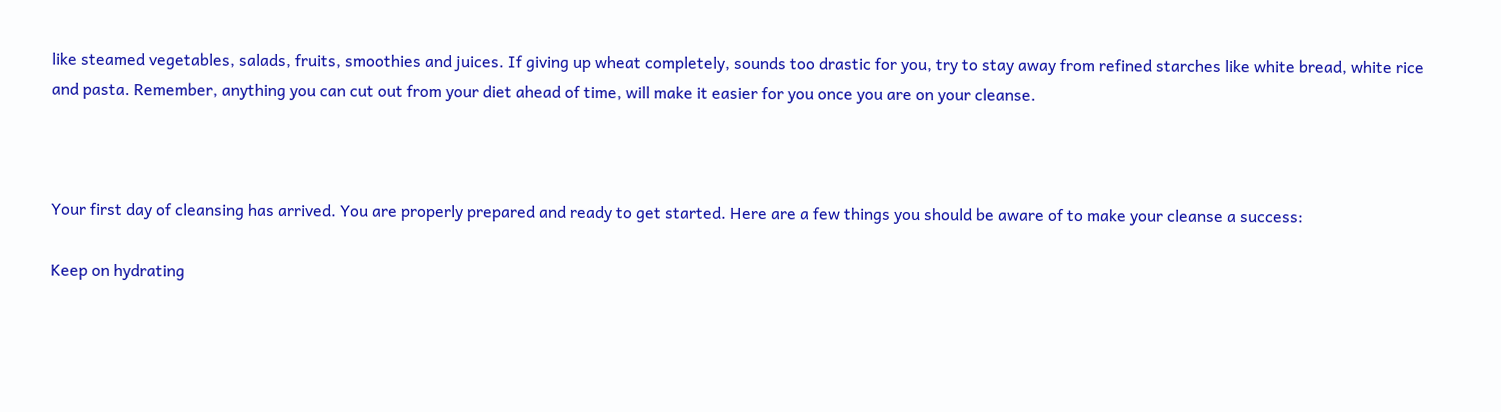like steamed vegetables, salads, fruits, smoothies and juices. If giving up wheat completely, sounds too drastic for you, try to stay away from refined starches like white bread, white rice and pasta. Remember, anything you can cut out from your diet ahead of time, will make it easier for you once you are on your cleanse.



Your first day of cleansing has arrived. You are properly prepared and ready to get started. Here are a few things you should be aware of to make your cleanse a success:

Keep on hydrating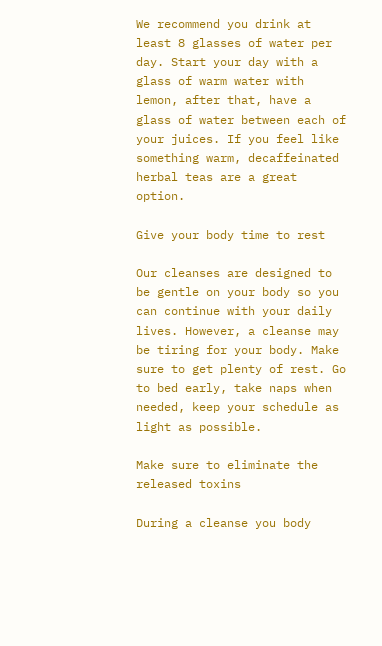We recommend you drink at least 8 glasses of water per day. Start your day with a glass of warm water with lemon, after that, have a glass of water between each of your juices. If you feel like something warm, decaffeinated herbal teas are a great option.

Give your body time to rest

Our cleanses are designed to be gentle on your body so you can continue with your daily lives. However, a cleanse may be tiring for your body. Make sure to get plenty of rest. Go to bed early, take naps when needed, keep your schedule as light as possible.

Make sure to eliminate the released toxins

During a cleanse you body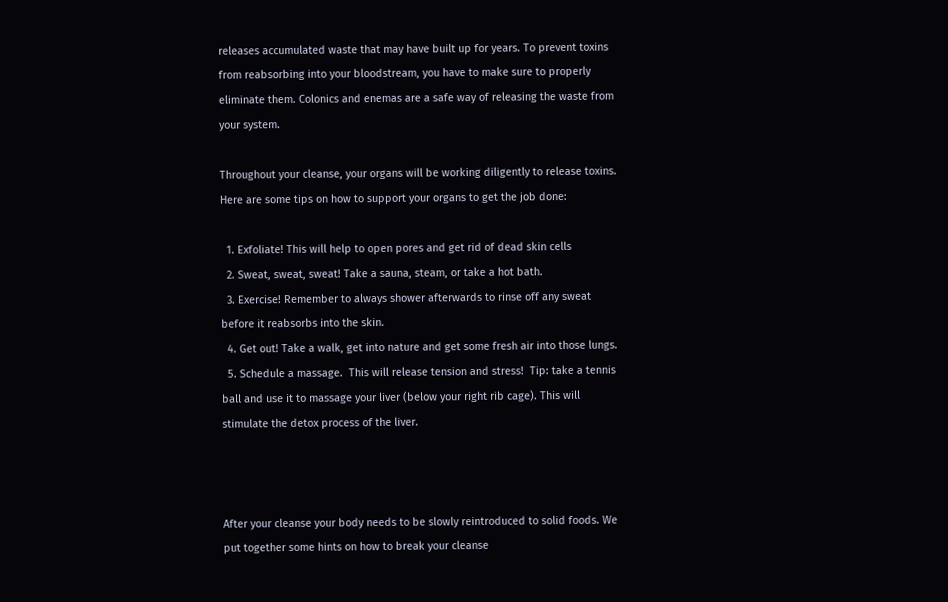releases accumulated waste that may have built up for years. To prevent toxins from reabsorbing into your bloodstream, you have to make sure to properly eliminate them. Colonics and enemas are a safe way of releasing the waste from your system.

Throughout your cleanse, your organs will be working diligently to release toxins. Here are some tips on how to support your organs to get the job done:

  1. Exfoliate! This will help to open pores and get rid of dead skin cells
  2. Sweat, sweat, sweat! Take a sauna, steam, or take a hot bath.
  3. Exercise! Remember to always shower afterwards to rinse off any sweat before it reabsorbs into the skin.
  4. Get out! Take a walk, get into nature and get some fresh air into those lungs.
  5. Schedule a massage.  This will release tension and stress!  Tip: take a tennis ball and use it to massage your liver (below your right rib cage). This will stimulate the detox process of the liver.



After your cleanse your body needs to be slowly reintroduced to solid foods. We put together some hints on how to break your cleanse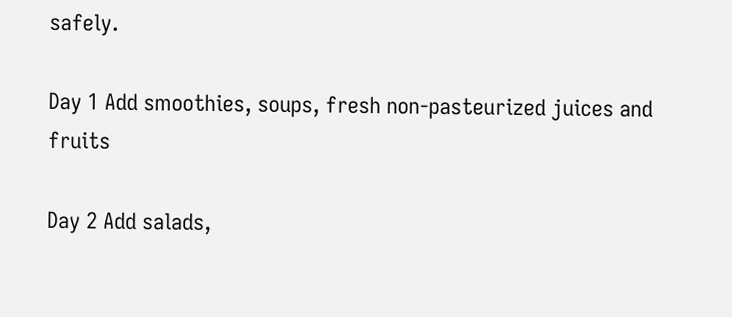safely.

Day 1 Add smoothies, soups, fresh non-pasteurized juices and fruits

Day 2 Add salads,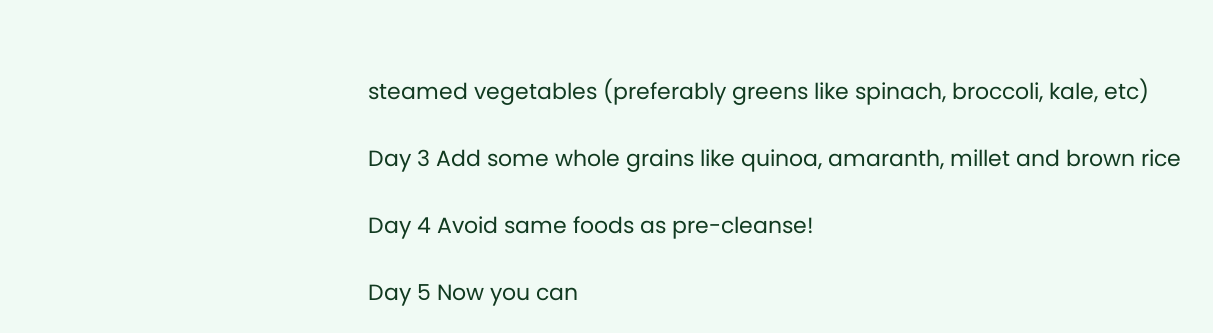steamed vegetables (preferably greens like spinach, broccoli, kale, etc)

Day 3 Add some whole grains like quinoa, amaranth, millet and brown rice

Day 4 Avoid same foods as pre-cleanse!

Day 5 Now you can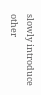slowly introduce other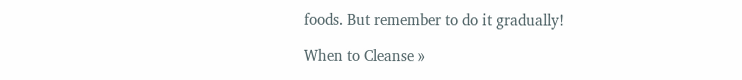foods. But remember to do it gradually!

When to Cleanse »